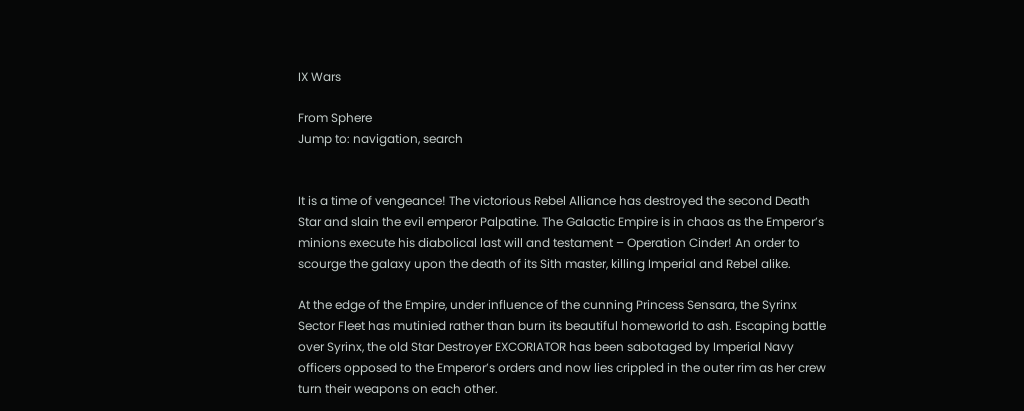IX Wars

From Sphere
Jump to: navigation, search


It is a time of vengeance! The victorious Rebel Alliance has destroyed the second Death Star and slain the evil emperor Palpatine. The Galactic Empire is in chaos as the Emperor’s minions execute his diabolical last will and testament – Operation Cinder! An order to scourge the galaxy upon the death of its Sith master, killing Imperial and Rebel alike.

At the edge of the Empire, under influence of the cunning Princess Sensara, the Syrinx Sector Fleet has mutinied rather than burn its beautiful homeworld to ash. Escaping battle over Syrinx, the old Star Destroyer EXCORIATOR has been sabotaged by Imperial Navy officers opposed to the Emperor’s orders and now lies crippled in the outer rim as her crew turn their weapons on each other.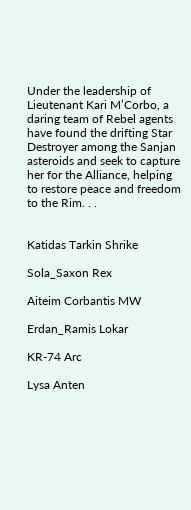Under the leadership of Lieutenant Kari M’Corbo, a daring team of Rebel agents have found the drifting Star Destroyer among the Sanjan asteroids and seek to capture her for the Alliance, helping to restore peace and freedom to the Rim. . .


Katidas Tarkin Shrike

Sola_Saxon Rex

Aiteim Corbantis MW

Erdan_Ramis Lokar

KR-74 Arc

Lysa Anten